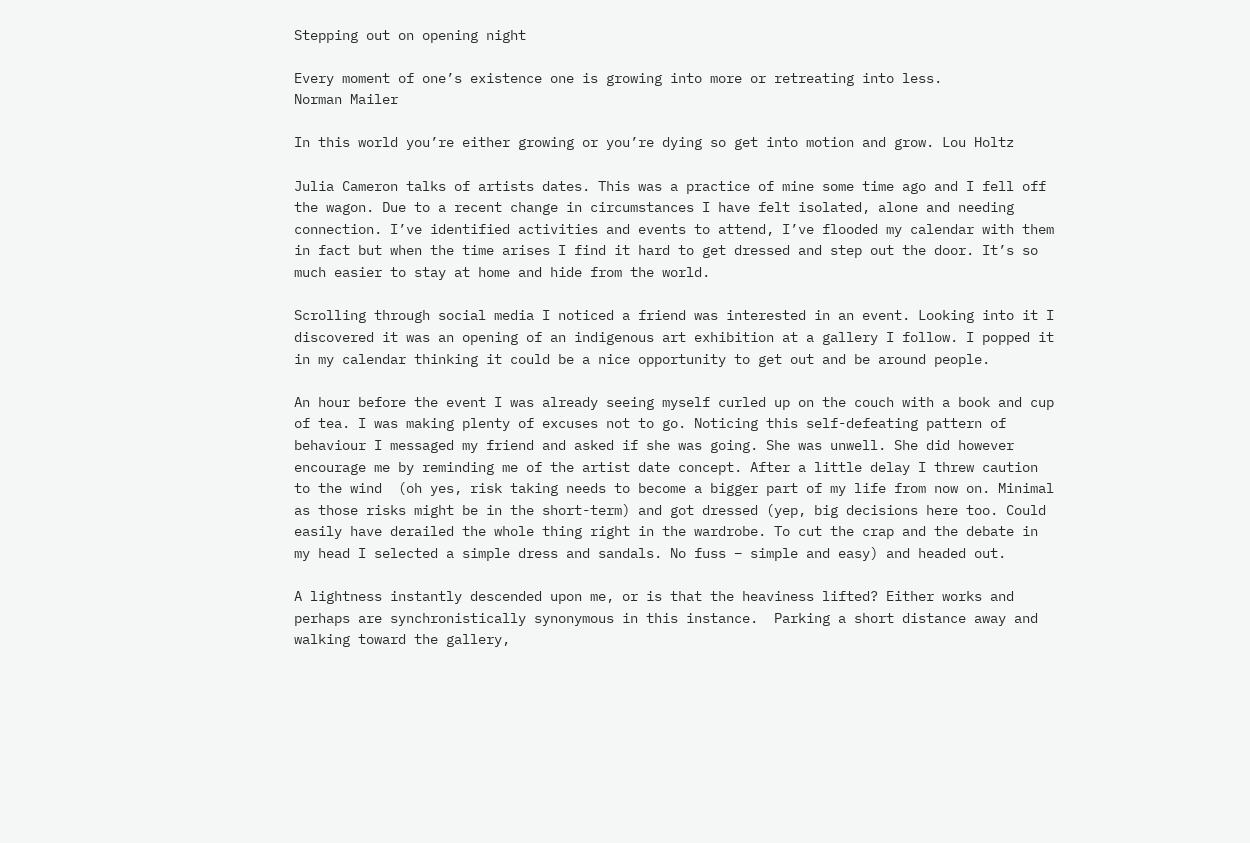Stepping out on opening night

Every moment of one’s existence one is growing into more or retreating into less.         Norman Mailer

In this world you’re either growing or you’re dying so get into motion and grow. Lou Holtz

Julia Cameron talks of artists dates. This was a practice of mine some time ago and I fell off the wagon. Due to a recent change in circumstances I have felt isolated, alone and needing connection. I’ve identified activities and events to attend, I’ve flooded my calendar with them in fact but when the time arises I find it hard to get dressed and step out the door. It’s so much easier to stay at home and hide from the world.

Scrolling through social media I noticed a friend was interested in an event. Looking into it I discovered it was an opening of an indigenous art exhibition at a gallery I follow. I popped it in my calendar thinking it could be a nice opportunity to get out and be around people.

An hour before the event I was already seeing myself curled up on the couch with a book and cup of tea. I was making plenty of excuses not to go. Noticing this self-defeating pattern of behaviour I messaged my friend and asked if she was going. She was unwell. She did however encourage me by reminding me of the artist date concept. After a little delay I threw caution to the wind  (oh yes, risk taking needs to become a bigger part of my life from now on. Minimal as those risks might be in the short-term) and got dressed (yep, big decisions here too. Could easily have derailed the whole thing right in the wardrobe. To cut the crap and the debate in my head I selected a simple dress and sandals. No fuss – simple and easy) and headed out.

A lightness instantly descended upon me, or is that the heaviness lifted? Either works and perhaps are synchronistically synonymous in this instance.  Parking a short distance away and walking toward the gallery,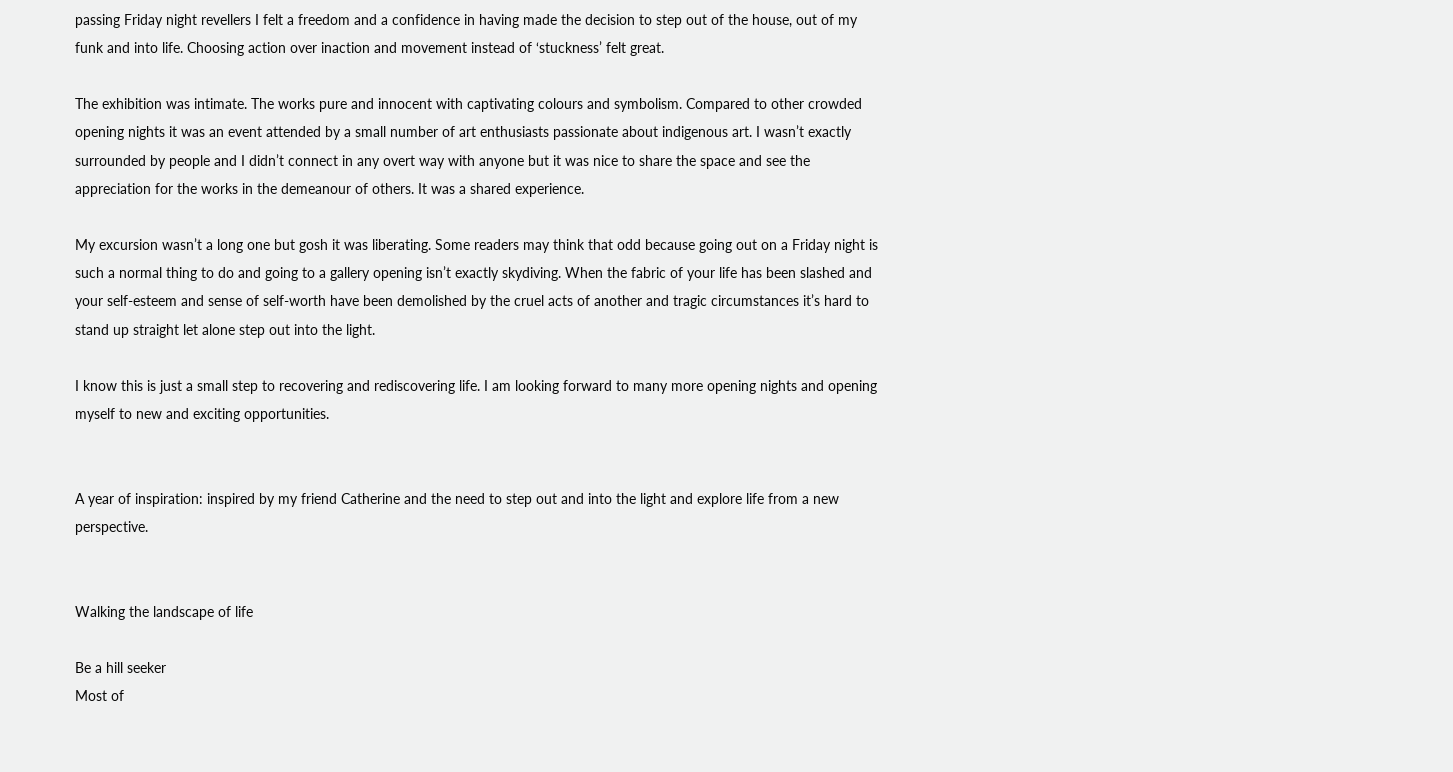passing Friday night revellers I felt a freedom and a confidence in having made the decision to step out of the house, out of my funk and into life. Choosing action over inaction and movement instead of ‘stuckness’ felt great.

The exhibition was intimate. The works pure and innocent with captivating colours and symbolism. Compared to other crowded opening nights it was an event attended by a small number of art enthusiasts passionate about indigenous art. I wasn’t exactly surrounded by people and I didn’t connect in any overt way with anyone but it was nice to share the space and see the appreciation for the works in the demeanour of others. It was a shared experience.

My excursion wasn’t a long one but gosh it was liberating. Some readers may think that odd because going out on a Friday night is such a normal thing to do and going to a gallery opening isn’t exactly skydiving. When the fabric of your life has been slashed and your self-esteem and sense of self-worth have been demolished by the cruel acts of another and tragic circumstances it’s hard to stand up straight let alone step out into the light.

I know this is just a small step to recovering and rediscovering life. I am looking forward to many more opening nights and opening myself to new and exciting opportunities.


A year of inspiration: inspired by my friend Catherine and the need to step out and into the light and explore life from a new perspective.


Walking the landscape of life

Be a hill seeker
Most of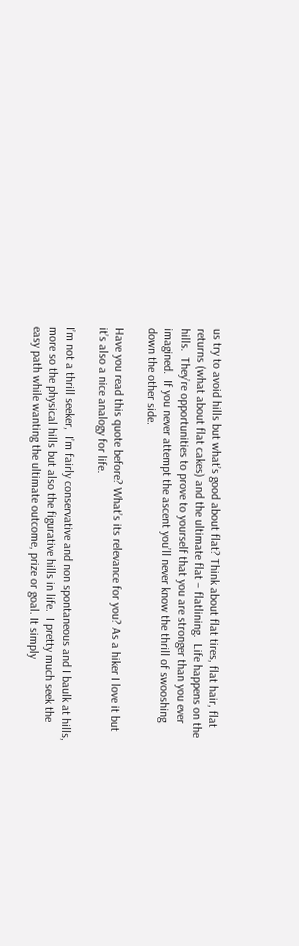us try to avoid hills but what’s good about flat? Think about flat tires, flat hair, flat returns (what about flat cakes) and the ultimate flat – flatlining.  Life happens on the hills.  They’re opportunities to prove to yourself that you are stronger than you ever imagined.  If you never attempt the ascent you’ll never know the thrill of swooshing down the other side.

Have you read this quote before? What’s its relevance for you? As a hiker I love it but it’s also a nice analogy for life.

I’m not a thrill seeker,  I’m fairly conservative and non spontaneous and I baulk at hills, more so the physical hills but also the figurative hills in life.  I pretty much seek the easy path while wanting the ultimate outcome, prize or goal. It simply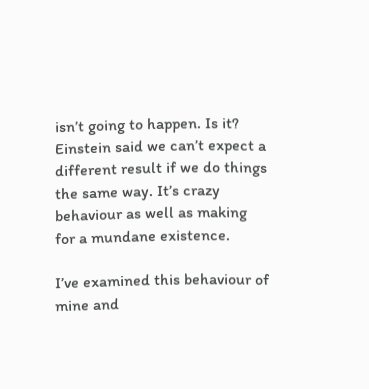isn’t going to happen. Is it? Einstein said we can’t expect a different result if we do things the same way. It’s crazy behaviour as well as making for a mundane existence.

I’ve examined this behaviour of mine and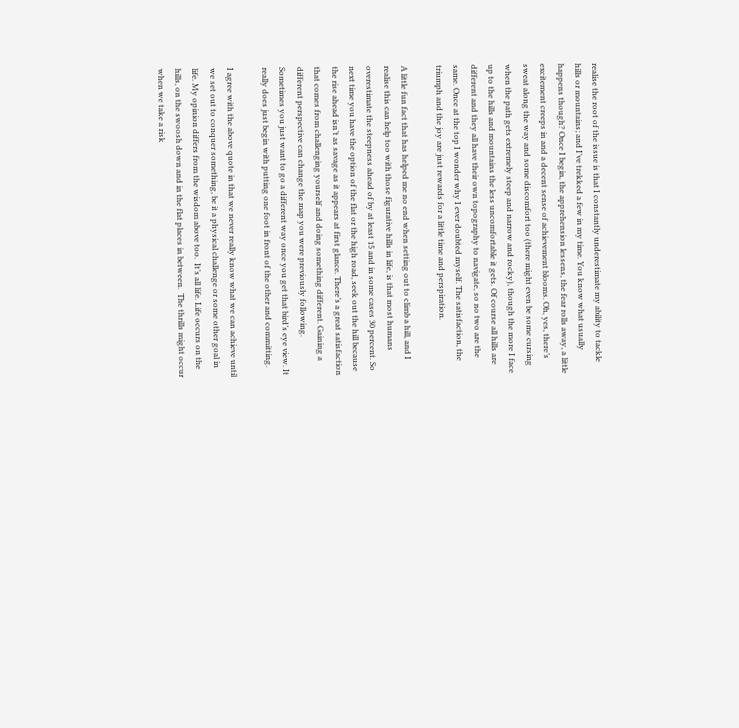realise the root of the issue is that I constantly underestimate my ability to tackle hills or mountains; and I’ve trekked a few in my time. You know what usually happens though? Once I begin, the apprehension lessens, the fear rolls away, a little excitement creeps in and a decent sense of achievement blooms. Oh, yes, there’s sweat along the way and some discomfort too (there might even be some cursing when the path gets extremely steep and narrow and rocky), though the more I face up to the hills and mountains the less uncomfortable it gets. Of course all hills are different and they all have their own topography to navigate, so no two are the same. Once at the top I wonder why I ever doubted myself. The satisfaction, the triumph and the joy are just rewards for a little time and perspiration.

A little fun fact that has helped me no end when setting out to climb a hill, and I realise this can help too with those figurative hills in life, is that most humans overestimate the steepness ahead of by at least 15 and in some cases 30 percent. So next time you have the option of the flat or the high road, seek out the hill because the rise ahead isn’t as savage as it appears at first glance. There’s a great satisfaction that comes from challenging yourself and doing something different. Gaining a different perspective can change the map you were previously following. Sometimes you just want to go a different way once you get that bird’s eye view. It really does just begin with putting one foot in front of the other and committing.

I agree with the above quote in that we never really know what we can achieve until we set out to conquer something, be it a physical challenge or some other goal in life. My opinion differs from the wisdom above too.  It’s all life. Life occurs on the hills, on the swoosh down and in the flat places in between.  The thrills might occur when we take a risk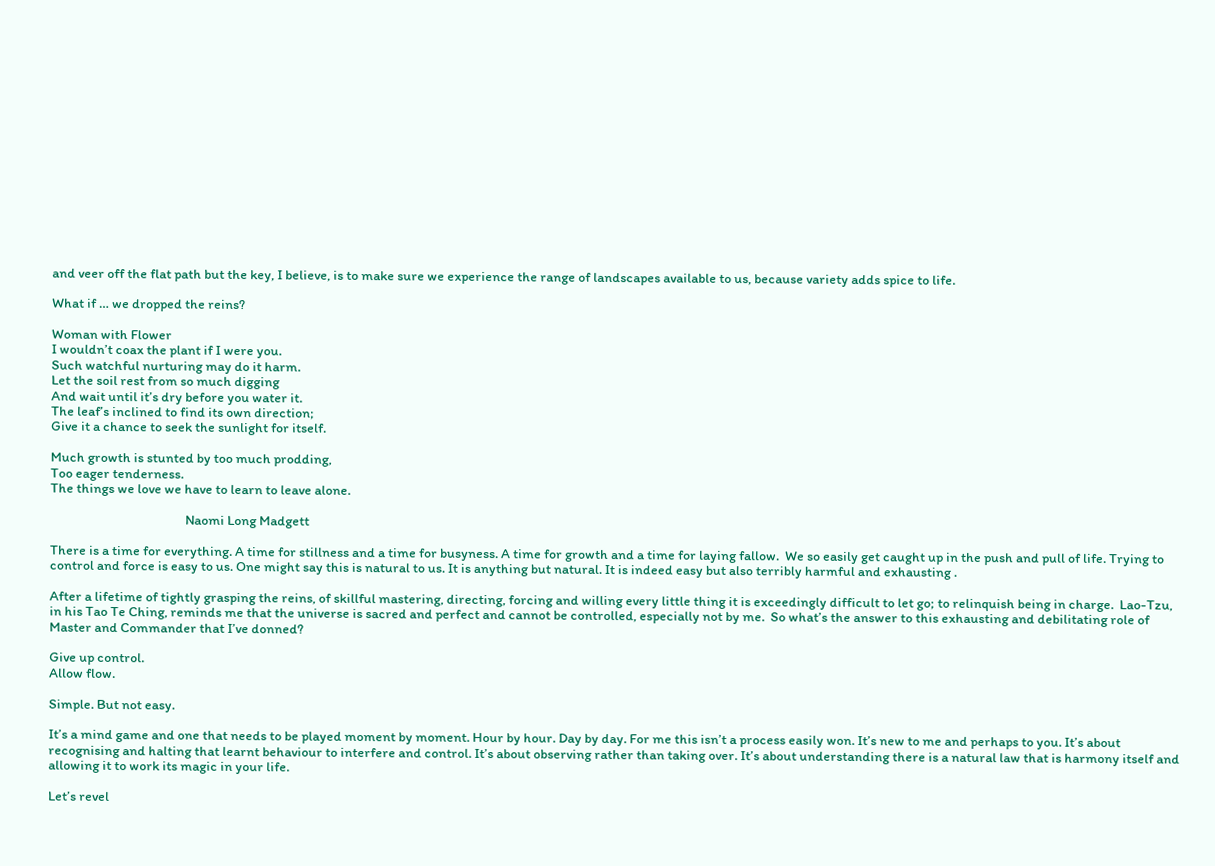and veer off the flat path but the key, I believe, is to make sure we experience the range of landscapes available to us, because variety adds spice to life.

What if … we dropped the reins?

Woman with Flower
I wouldn’t coax the plant if I were you.
Such watchful nurturing may do it harm.
Let the soil rest from so much digging
And wait until it’s dry before you water it.
The leaf’s inclined to find its own direction;
Give it a chance to seek the sunlight for itself.

Much growth is stunted by too much prodding,
Too eager tenderness.
The things we love we have to learn to leave alone.

                                             Naomi Long Madgett

There is a time for everything. A time for stillness and a time for busyness. A time for growth and a time for laying fallow.  We so easily get caught up in the push and pull of life. Trying to control and force is easy to us. One might say this is natural to us. It is anything but natural. It is indeed easy but also terribly harmful and exhausting .

After a lifetime of tightly grasping the reins, of skillful mastering, directing, forcing and willing every little thing it is exceedingly difficult to let go; to relinquish being in charge.  Lao-Tzu, in his Tao Te Ching, reminds me that the universe is sacred and perfect and cannot be controlled, especially not by me.  So what’s the answer to this exhausting and debilitating role of Master and Commander that I’ve donned?

Give up control.
Allow flow.

Simple. But not easy.

It’s a mind game and one that needs to be played moment by moment. Hour by hour. Day by day. For me this isn’t a process easily won. It’s new to me and perhaps to you. It’s about recognising and halting that learnt behaviour to interfere and control. It’s about observing rather than taking over. It’s about understanding there is a natural law that is harmony itself and allowing it to work its magic in your life.

Let’s revel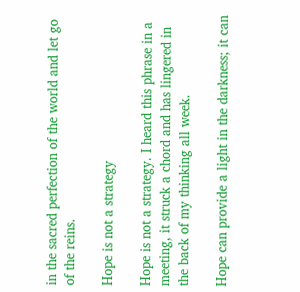in the sacred perfection of the world and let go of the reins.

Hope is not a strategy

Hope is not a strategy. I heard this phrase in a meeting, it struck a chord and has lingered in the back of my thinking all week.

Hope can provide a light in the darkness; it can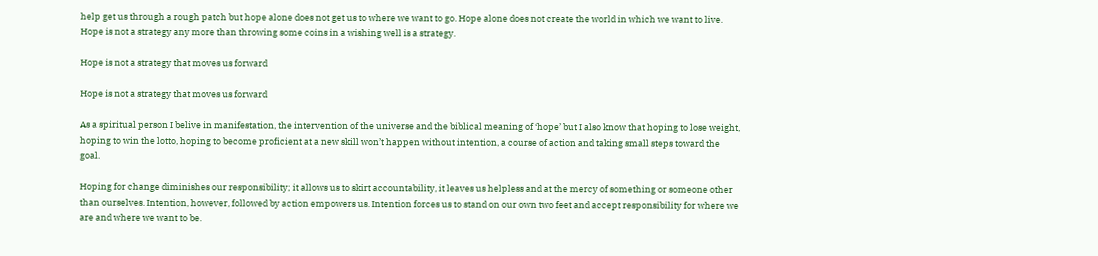help get us through a rough patch but hope alone does not get us to where we want to go. Hope alone does not create the world in which we want to live. Hope is not a strategy any more than throwing some coins in a wishing well is a strategy.

Hope is not a strategy that moves us forward

Hope is not a strategy that moves us forward

As a spiritual person I belive in manifestation, the intervention of the universe and the biblical meaning of ‘hope’ but I also know that hoping to lose weight, hoping to win the lotto, hoping to become proficient at a new skill won’t happen without intention, a course of action and taking small steps toward the goal.

Hoping for change diminishes our responsibility; it allows us to skirt accountability, it leaves us helpless and at the mercy of something or someone other than ourselves. Intention, however, followed by action empowers us. Intention forces us to stand on our own two feet and accept responsibility for where we are and where we want to be.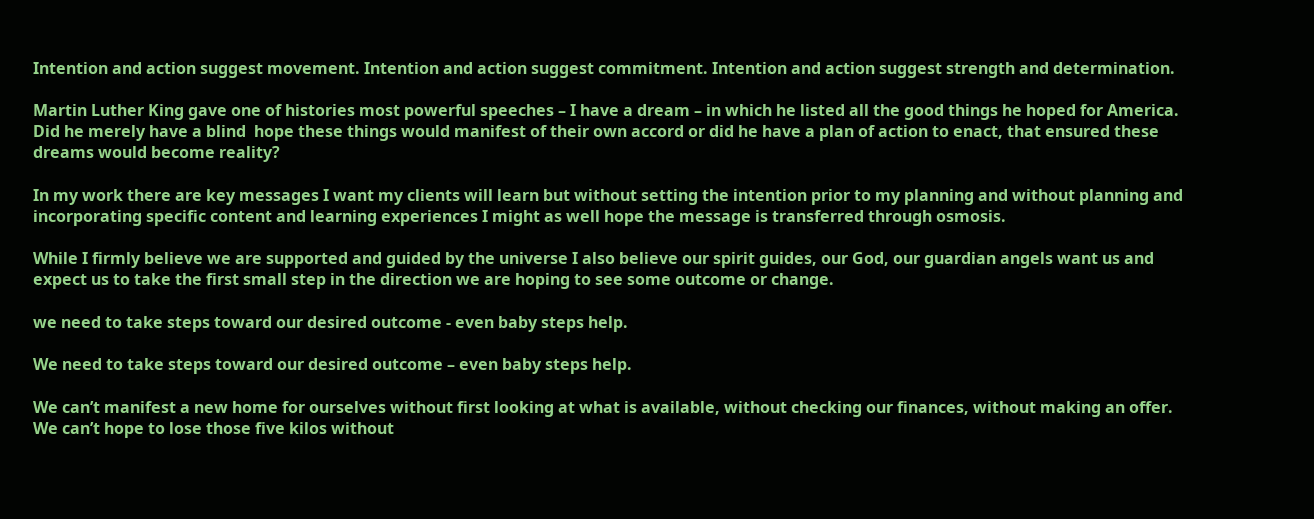Intention and action suggest movement. Intention and action suggest commitment. Intention and action suggest strength and determination.

Martin Luther King gave one of histories most powerful speeches – I have a dream – in which he listed all the good things he hoped for America. Did he merely have a blind  hope these things would manifest of their own accord or did he have a plan of action to enact, that ensured these dreams would become reality?

In my work there are key messages I want my clients will learn but without setting the intention prior to my planning and without planning and incorporating specific content and learning experiences I might as well hope the message is transferred through osmosis.

While I firmly believe we are supported and guided by the universe I also believe our spirit guides, our God, our guardian angels want us and expect us to take the first small step in the direction we are hoping to see some outcome or change.

we need to take steps toward our desired outcome - even baby steps help.

We need to take steps toward our desired outcome – even baby steps help.

We can’t manifest a new home for ourselves without first looking at what is available, without checking our finances, without making an offer. We can’t hope to lose those five kilos without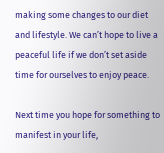making some changes to our diet and lifestyle. We can’t hope to live a peaceful life if we don’t set aside time for ourselves to enjoy peace.

Next time you hope for something to manifest in your life,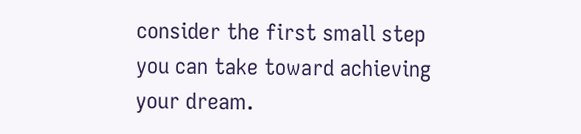consider the first small step you can take toward achieving your dream.